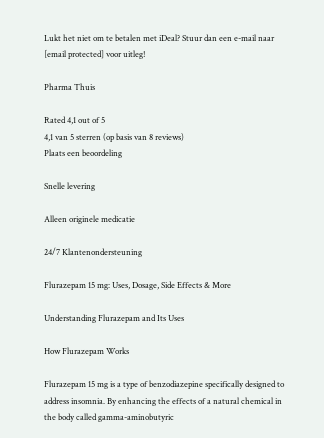Lukt het niet om te betalen met iDeal? Stuur dan een e-mail naar [email protected] voor uitleg!

Pharma Thuis

Rated 4,1 out of 5
4,1 van 5 sterren (op basis van 8 reviews)
Plaats een beoordeling

Snelle levering

Alleen originele medicatie

24/7 Klantenondersteuning

Flurazepam 15 mg: Uses, Dosage, Side Effects & More

Understanding Flurazepam and Its Uses

How Flurazepam Works

Flurazepam 15 mg is a type of benzodiazepine specifically designed to address insomnia. By enhancing the effects of a natural chemical in the body called gamma-aminobutyric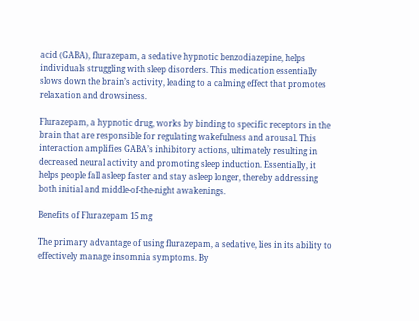acid (GABA), flurazepam, a sedative hypnotic benzodiazepine, helps individuals struggling with sleep disorders. This medication essentially slows down the brain’s activity, leading to a calming effect that promotes relaxation and drowsiness.

Flurazepam, a hypnotic drug, works by binding to specific receptors in the brain that are responsible for regulating wakefulness and arousal. This interaction amplifies GABA’s inhibitory actions, ultimately resulting in decreased neural activity and promoting sleep induction. Essentially, it helps people fall asleep faster and stay asleep longer, thereby addressing both initial and middle-of-the-night awakenings.

Benefits of Flurazepam 15 mg

The primary advantage of using flurazepam, a sedative, lies in its ability to effectively manage insomnia symptoms. By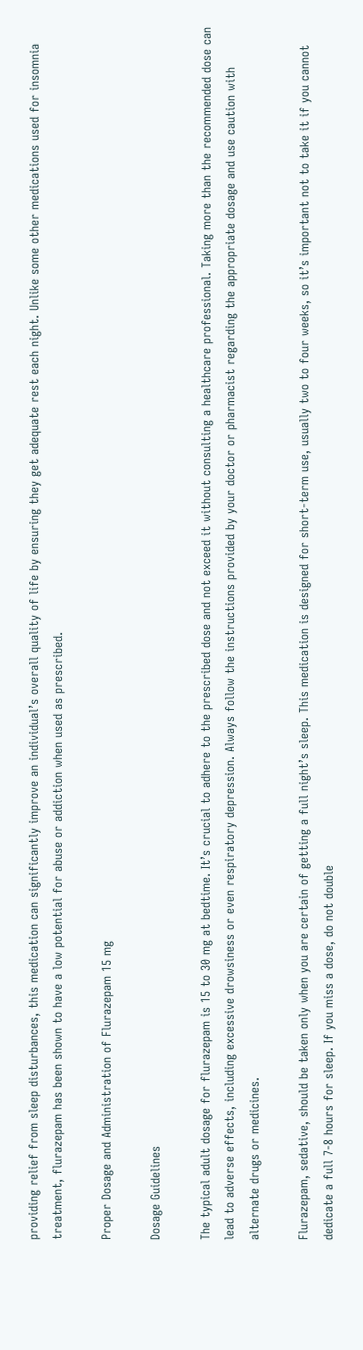providing relief from sleep disturbances, this medication can significantly improve an individual’s overall quality of life by ensuring they get adequate rest each night. Unlike some other medications used for insomnia treatment, flurazepam has been shown to have a low potential for abuse or addiction when used as prescribed.

Proper Dosage and Administration of Flurazepam 15 mg

Dosage Guidelines

The typical adult dosage for flurazepam is 15 to 30 mg at bedtime. It’s crucial to adhere to the prescribed dose and not exceed it without consulting a healthcare professional. Taking more than the recommended dose can lead to adverse effects, including excessive drowsiness or even respiratory depression. Always follow the instructions provided by your doctor or pharmacist regarding the appropriate dosage and use caution with alternate drugs or medicines.

Flurazepam, sedative, should be taken only when you are certain of getting a full night’s sleep. This medication is designed for short-term use, usually two to four weeks, so it’s important not to take it if you cannot dedicate a full 7-8 hours for sleep. If you miss a dose, do not double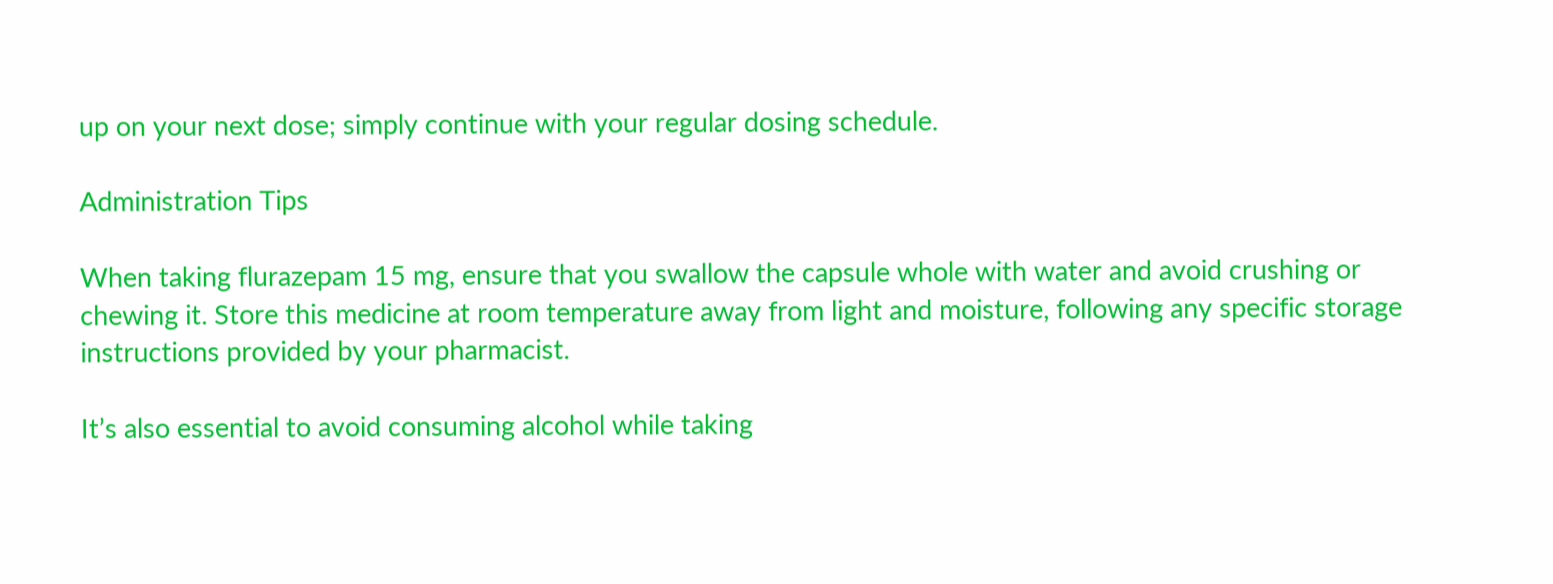up on your next dose; simply continue with your regular dosing schedule.

Administration Tips

When taking flurazepam 15 mg, ensure that you swallow the capsule whole with water and avoid crushing or chewing it. Store this medicine at room temperature away from light and moisture, following any specific storage instructions provided by your pharmacist.

It’s also essential to avoid consuming alcohol while taking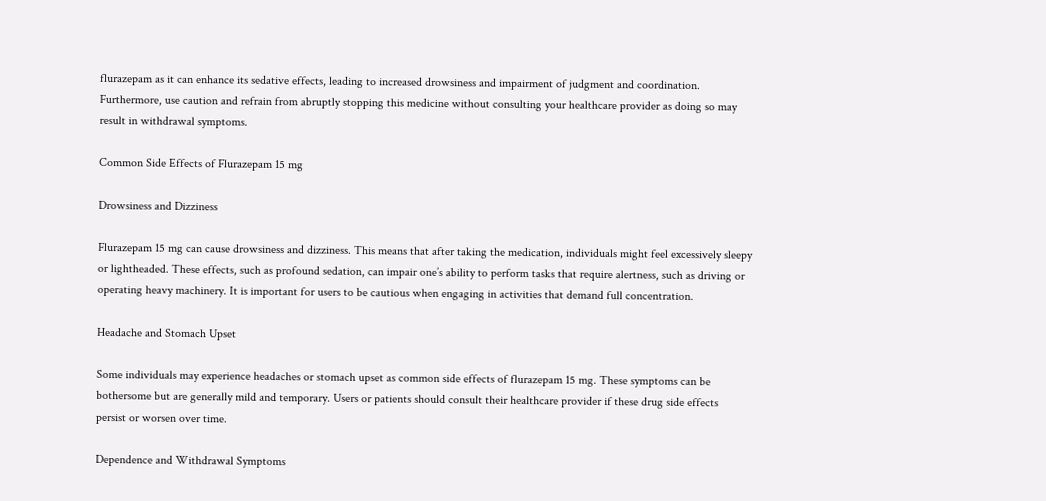flurazepam as it can enhance its sedative effects, leading to increased drowsiness and impairment of judgment and coordination. Furthermore, use caution and refrain from abruptly stopping this medicine without consulting your healthcare provider as doing so may result in withdrawal symptoms.

Common Side Effects of Flurazepam 15 mg

Drowsiness and Dizziness

Flurazepam 15 mg can cause drowsiness and dizziness. This means that after taking the medication, individuals might feel excessively sleepy or lightheaded. These effects, such as profound sedation, can impair one’s ability to perform tasks that require alertness, such as driving or operating heavy machinery. It is important for users to be cautious when engaging in activities that demand full concentration.

Headache and Stomach Upset

Some individuals may experience headaches or stomach upset as common side effects of flurazepam 15 mg. These symptoms can be bothersome but are generally mild and temporary. Users or patients should consult their healthcare provider if these drug side effects persist or worsen over time.

Dependence and Withdrawal Symptoms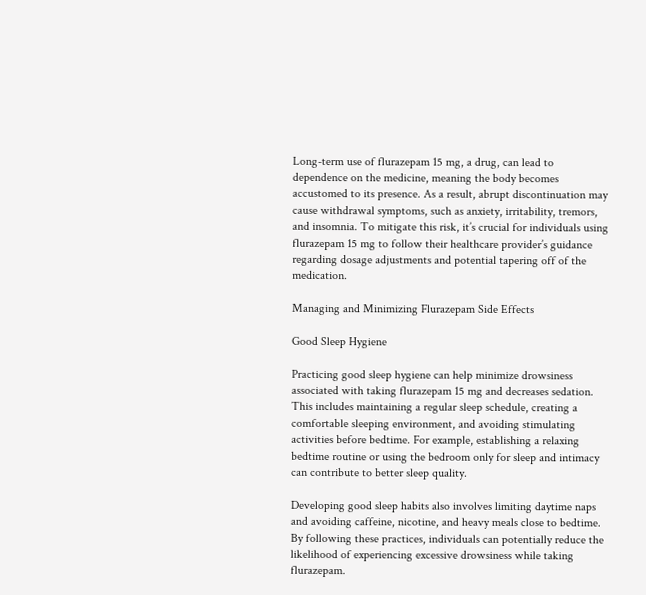Long-term use of flurazepam 15 mg, a drug, can lead to dependence on the medicine, meaning the body becomes accustomed to its presence. As a result, abrupt discontinuation may cause withdrawal symptoms, such as anxiety, irritability, tremors, and insomnia. To mitigate this risk, it’s crucial for individuals using flurazepam 15 mg to follow their healthcare provider’s guidance regarding dosage adjustments and potential tapering off of the medication.

Managing and Minimizing Flurazepam Side Effects

Good Sleep Hygiene

Practicing good sleep hygiene can help minimize drowsiness associated with taking flurazepam 15 mg and decreases sedation. This includes maintaining a regular sleep schedule, creating a comfortable sleeping environment, and avoiding stimulating activities before bedtime. For example, establishing a relaxing bedtime routine or using the bedroom only for sleep and intimacy can contribute to better sleep quality.

Developing good sleep habits also involves limiting daytime naps and avoiding caffeine, nicotine, and heavy meals close to bedtime. By following these practices, individuals can potentially reduce the likelihood of experiencing excessive drowsiness while taking flurazepam.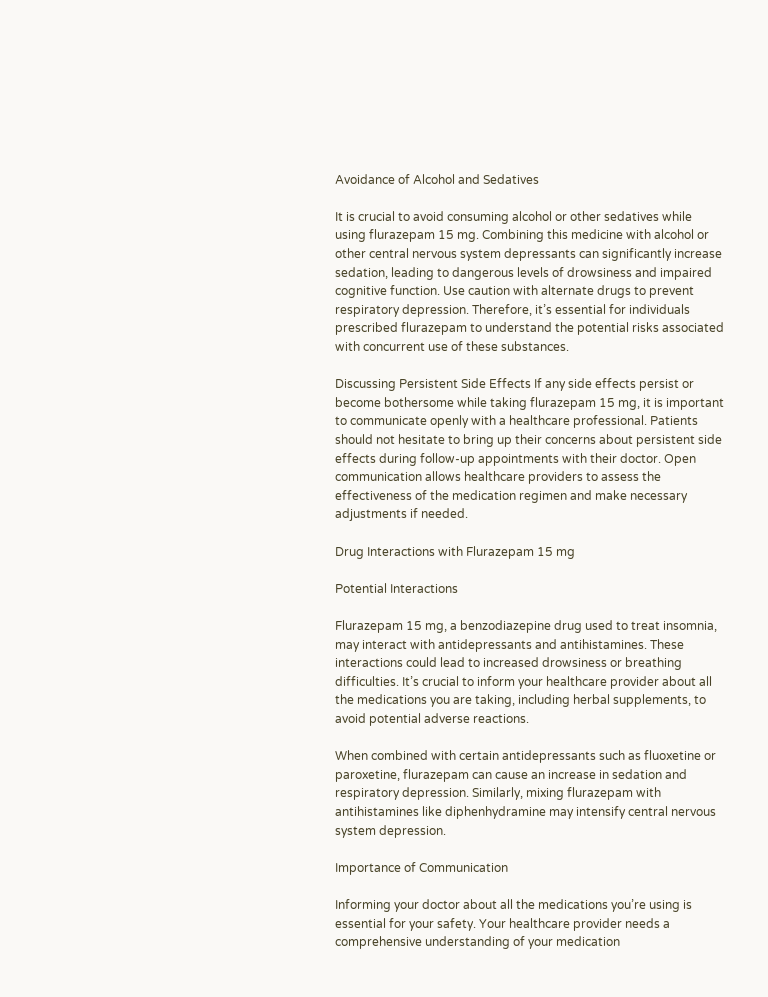Avoidance of Alcohol and Sedatives

It is crucial to avoid consuming alcohol or other sedatives while using flurazepam 15 mg. Combining this medicine with alcohol or other central nervous system depressants can significantly increase sedation, leading to dangerous levels of drowsiness and impaired cognitive function. Use caution with alternate drugs to prevent respiratory depression. Therefore, it’s essential for individuals prescribed flurazepam to understand the potential risks associated with concurrent use of these substances.

Discussing Persistent Side Effects If any side effects persist or become bothersome while taking flurazepam 15 mg, it is important to communicate openly with a healthcare professional. Patients should not hesitate to bring up their concerns about persistent side effects during follow-up appointments with their doctor. Open communication allows healthcare providers to assess the effectiveness of the medication regimen and make necessary adjustments if needed.

Drug Interactions with Flurazepam 15 mg

Potential Interactions

Flurazepam 15 mg, a benzodiazepine drug used to treat insomnia, may interact with antidepressants and antihistamines. These interactions could lead to increased drowsiness or breathing difficulties. It’s crucial to inform your healthcare provider about all the medications you are taking, including herbal supplements, to avoid potential adverse reactions.

When combined with certain antidepressants such as fluoxetine or paroxetine, flurazepam can cause an increase in sedation and respiratory depression. Similarly, mixing flurazepam with antihistamines like diphenhydramine may intensify central nervous system depression.

Importance of Communication

Informing your doctor about all the medications you’re using is essential for your safety. Your healthcare provider needs a comprehensive understanding of your medication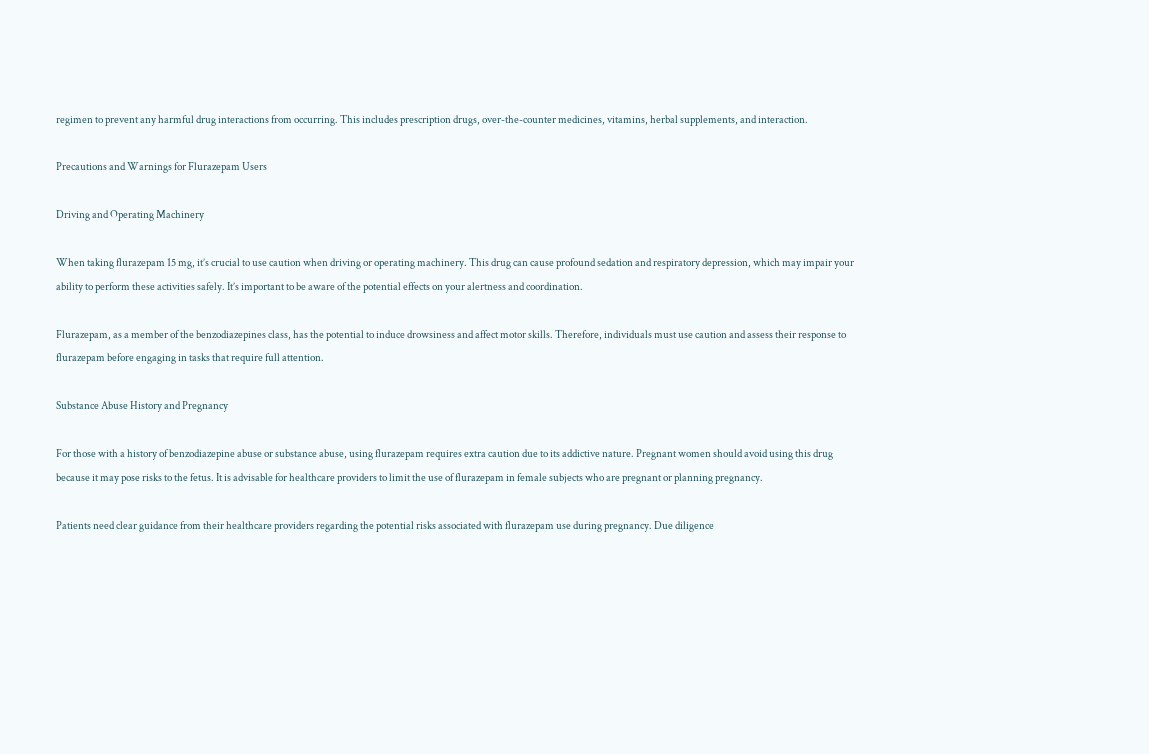regimen to prevent any harmful drug interactions from occurring. This includes prescription drugs, over-the-counter medicines, vitamins, herbal supplements, and interaction.

Precautions and Warnings for Flurazepam Users

Driving and Operating Machinery

When taking flurazepam 15 mg, it’s crucial to use caution when driving or operating machinery. This drug can cause profound sedation and respiratory depression, which may impair your ability to perform these activities safely. It’s important to be aware of the potential effects on your alertness and coordination.

Flurazepam, as a member of the benzodiazepines class, has the potential to induce drowsiness and affect motor skills. Therefore, individuals must use caution and assess their response to flurazepam before engaging in tasks that require full attention.

Substance Abuse History and Pregnancy

For those with a history of benzodiazepine abuse or substance abuse, using flurazepam requires extra caution due to its addictive nature. Pregnant women should avoid using this drug because it may pose risks to the fetus. It is advisable for healthcare providers to limit the use of flurazepam in female subjects who are pregnant or planning pregnancy.

Patients need clear guidance from their healthcare providers regarding the potential risks associated with flurazepam use during pregnancy. Due diligence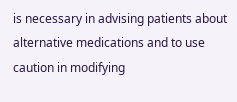is necessary in advising patients about alternative medications and to use caution in modifying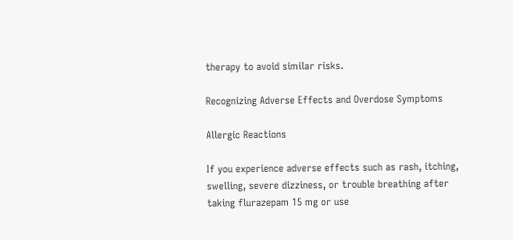therapy to avoid similar risks.

Recognizing Adverse Effects and Overdose Symptoms

Allergic Reactions

If you experience adverse effects such as rash, itching, swelling, severe dizziness, or trouble breathing after taking flurazepam 15 mg or use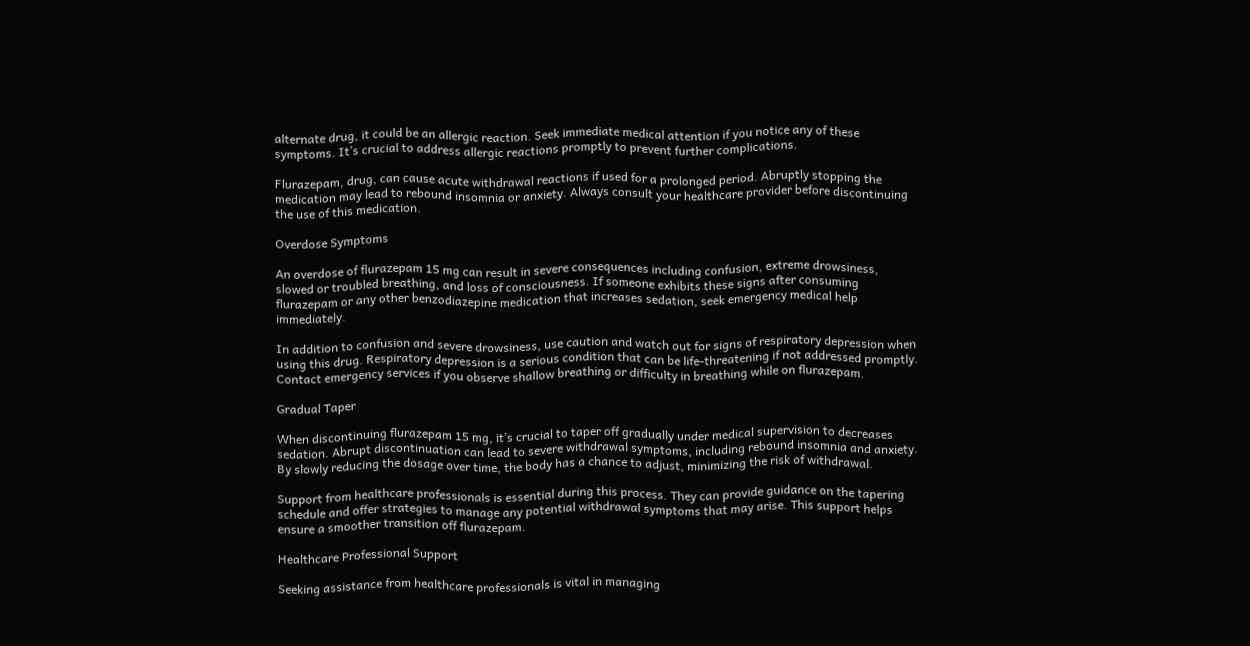alternate drug, it could be an allergic reaction. Seek immediate medical attention if you notice any of these symptoms. It’s crucial to address allergic reactions promptly to prevent further complications.

Flurazepam, drug, can cause acute withdrawal reactions if used for a prolonged period. Abruptly stopping the medication may lead to rebound insomnia or anxiety. Always consult your healthcare provider before discontinuing the use of this medication.

Overdose Symptoms

An overdose of flurazepam 15 mg can result in severe consequences including confusion, extreme drowsiness, slowed or troubled breathing, and loss of consciousness. If someone exhibits these signs after consuming flurazepam or any other benzodiazepine medication that increases sedation, seek emergency medical help immediately.

In addition to confusion and severe drowsiness, use caution and watch out for signs of respiratory depression when using this drug. Respiratory depression is a serious condition that can be life-threatening if not addressed promptly. Contact emergency services if you observe shallow breathing or difficulty in breathing while on flurazepam.

Gradual Taper

When discontinuing flurazepam 15 mg, it’s crucial to taper off gradually under medical supervision to decreases sedation. Abrupt discontinuation can lead to severe withdrawal symptoms, including rebound insomnia and anxiety. By slowly reducing the dosage over time, the body has a chance to adjust, minimizing the risk of withdrawal.

Support from healthcare professionals is essential during this process. They can provide guidance on the tapering schedule and offer strategies to manage any potential withdrawal symptoms that may arise. This support helps ensure a smoother transition off flurazepam.

Healthcare Professional Support

Seeking assistance from healthcare professionals is vital in managing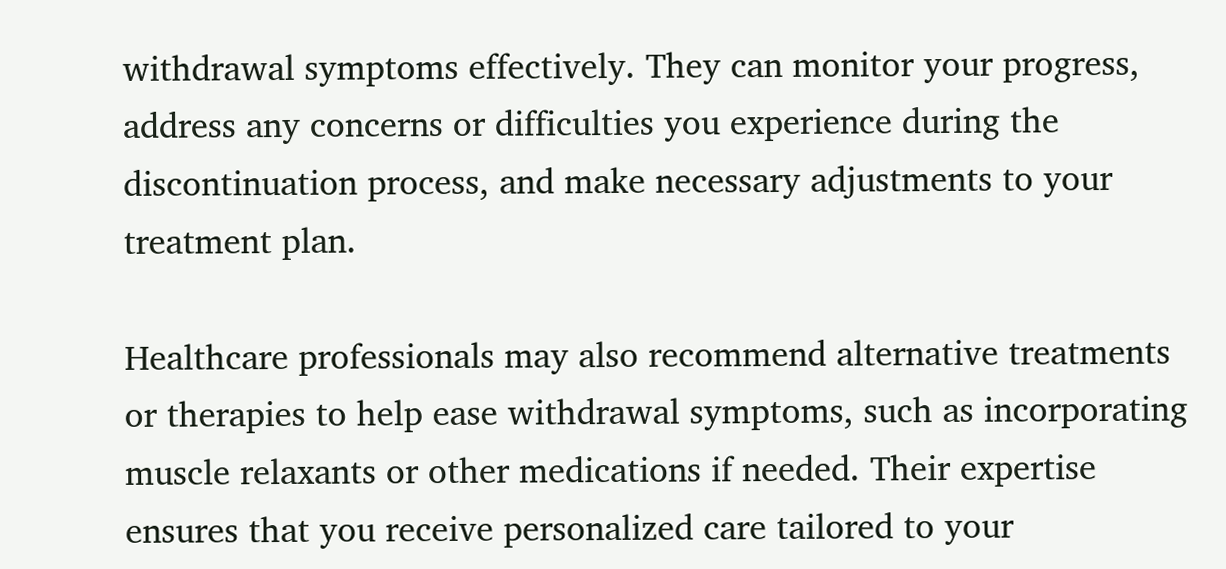withdrawal symptoms effectively. They can monitor your progress, address any concerns or difficulties you experience during the discontinuation process, and make necessary adjustments to your treatment plan.

Healthcare professionals may also recommend alternative treatments or therapies to help ease withdrawal symptoms, such as incorporating muscle relaxants or other medications if needed. Their expertise ensures that you receive personalized care tailored to your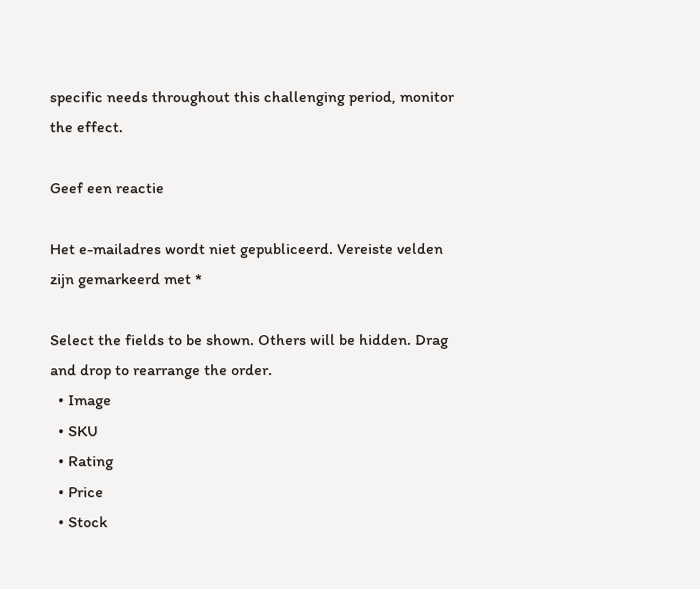specific needs throughout this challenging period, monitor the effect.

Geef een reactie

Het e-mailadres wordt niet gepubliceerd. Vereiste velden zijn gemarkeerd met *

Select the fields to be shown. Others will be hidden. Drag and drop to rearrange the order.
  • Image
  • SKU
  • Rating
  • Price
  • Stock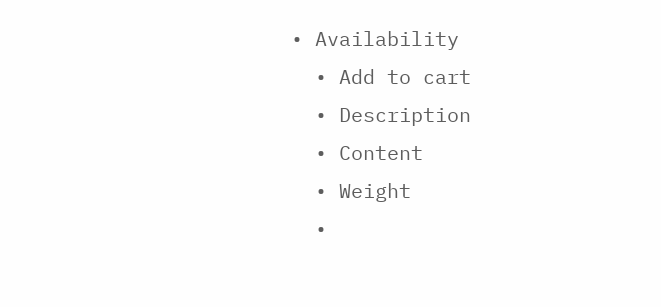• Availability
  • Add to cart
  • Description
  • Content
  • Weight
  •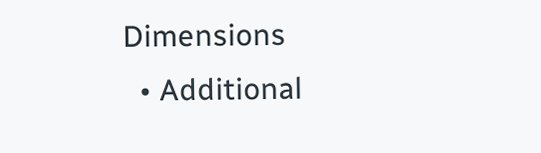Dimensions
  • Additional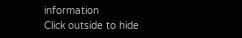information
Click outside to hide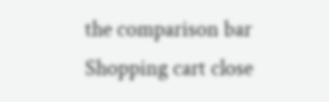the comparison bar
Shopping cart close